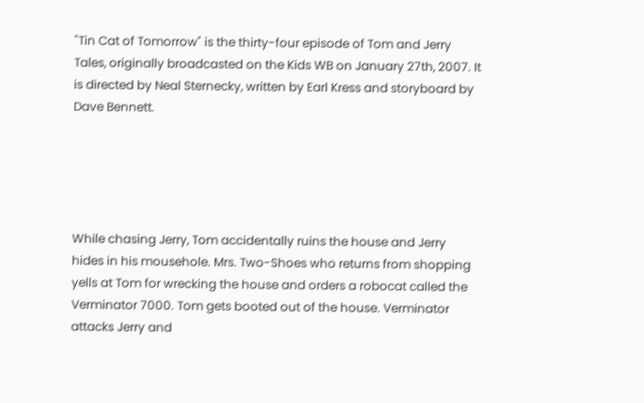"Tin Cat of Tomorrow" is the thirty-four episode of Tom and Jerry Tales, originally broadcasted on the Kids WB on January 27th, 2007. It is directed by Neal Sternecky, written by Earl Kress and storyboard by Dave Bennett.





While chasing Jerry, Tom accidentally ruins the house and Jerry hides in his mousehole. Mrs. Two-Shoes who returns from shopping yells at Tom for wrecking the house and orders a robocat called the Verminator 7000. Tom gets booted out of the house. Verminator attacks Jerry and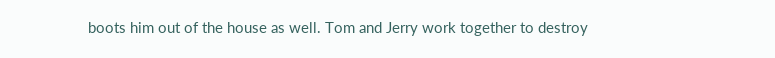boots him out of the house as well. Tom and Jerry work together to destroy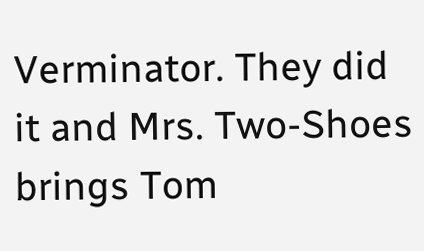Verminator. They did it and Mrs. Two-Shoes brings Tom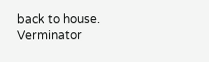back to house. Verminator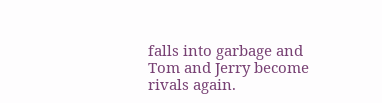falls into garbage and Tom and Jerry become rivals again.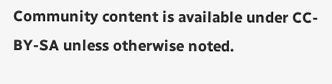Community content is available under CC-BY-SA unless otherwise noted.